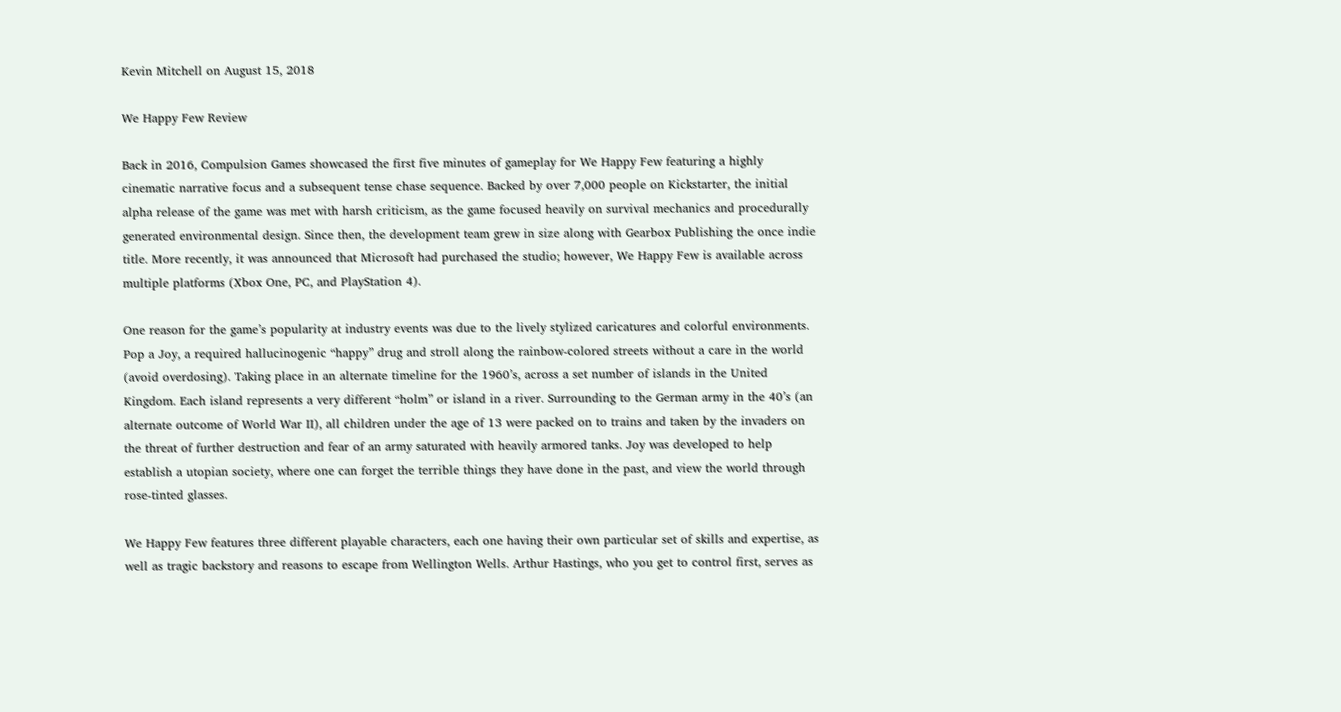Kevin Mitchell on August 15, 2018

We Happy Few Review

Back in 2016, Compulsion Games showcased the first five minutes of gameplay for We Happy Few featuring a highly cinematic narrative focus and a subsequent tense chase sequence. Backed by over 7,000 people on Kickstarter, the initial alpha release of the game was met with harsh criticism, as the game focused heavily on survival mechanics and procedurally generated environmental design. Since then, the development team grew in size along with Gearbox Publishing the once indie title. More recently, it was announced that Microsoft had purchased the studio; however, We Happy Few is available across multiple platforms (Xbox One, PC, and PlayStation 4).

One reason for the game’s popularity at industry events was due to the lively stylized caricatures and colorful environments. Pop a Joy, a required hallucinogenic “happy” drug and stroll along the rainbow-colored streets without a care in the world (avoid overdosing). Taking place in an alternate timeline for the 1960’s, across a set number of islands in the United Kingdom. Each island represents a very different “holm” or island in a river. Surrounding to the German army in the 40’s (an alternate outcome of World War II), all children under the age of 13 were packed on to trains and taken by the invaders on the threat of further destruction and fear of an army saturated with heavily armored tanks. Joy was developed to help establish a utopian society, where one can forget the terrible things they have done in the past, and view the world through rose-tinted glasses.

We Happy Few features three different playable characters, each one having their own particular set of skills and expertise, as well as tragic backstory and reasons to escape from Wellington Wells. Arthur Hastings, who you get to control first, serves as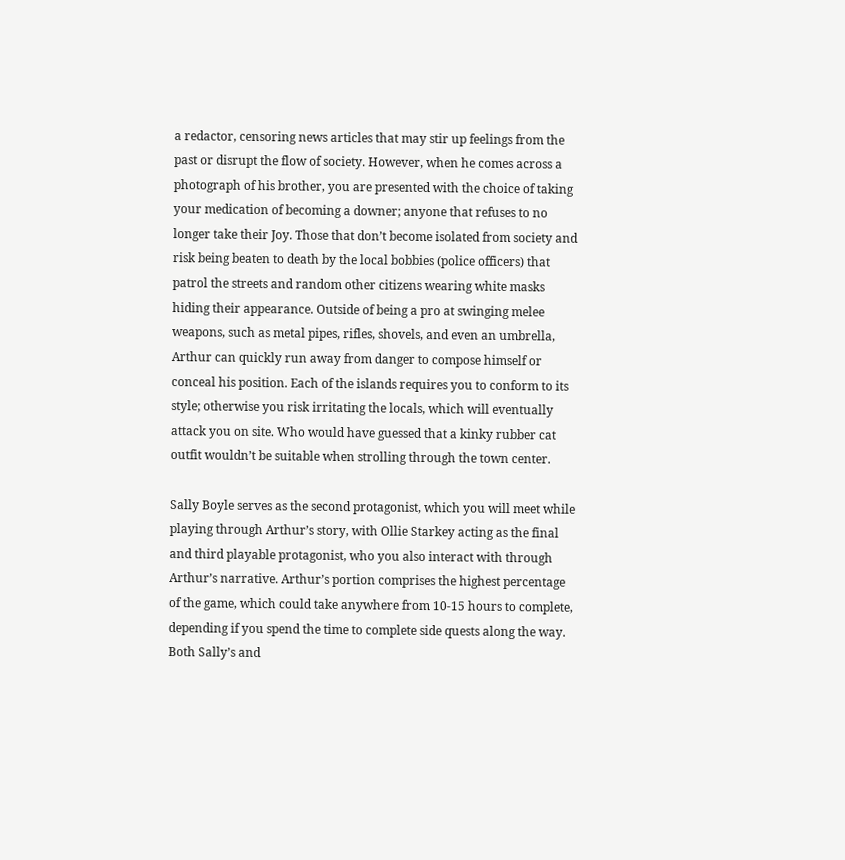a redactor, censoring news articles that may stir up feelings from the past or disrupt the flow of society. However, when he comes across a photograph of his brother, you are presented with the choice of taking your medication of becoming a downer; anyone that refuses to no longer take their Joy. Those that don’t become isolated from society and risk being beaten to death by the local bobbies (police officers) that patrol the streets and random other citizens wearing white masks hiding their appearance. Outside of being a pro at swinging melee weapons, such as metal pipes, rifles, shovels, and even an umbrella, Arthur can quickly run away from danger to compose himself or conceal his position. Each of the islands requires you to conform to its style; otherwise you risk irritating the locals, which will eventually attack you on site. Who would have guessed that a kinky rubber cat outfit wouldn’t be suitable when strolling through the town center.

Sally Boyle serves as the second protagonist, which you will meet while playing through Arthur’s story, with Ollie Starkey acting as the final and third playable protagonist, who you also interact with through Arthur’s narrative. Arthur’s portion comprises the highest percentage of the game, which could take anywhere from 10-15 hours to complete, depending if you spend the time to complete side quests along the way. Both Sally’s and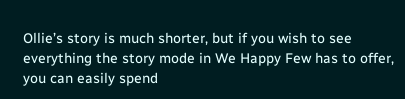Ollie’s story is much shorter, but if you wish to see everything the story mode in We Happy Few has to offer, you can easily spend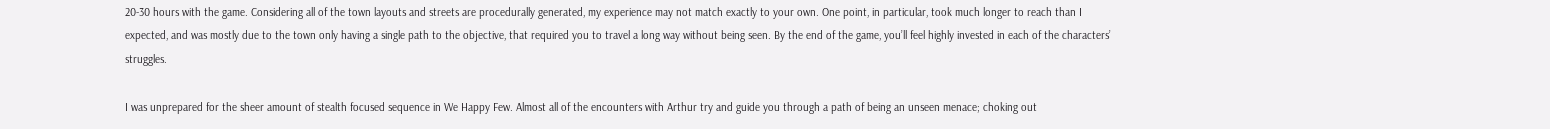20-30 hours with the game. Considering all of the town layouts and streets are procedurally generated, my experience may not match exactly to your own. One point, in particular, took much longer to reach than I expected, and was mostly due to the town only having a single path to the objective, that required you to travel a long way without being seen. By the end of the game, you’ll feel highly invested in each of the characters’ struggles.

I was unprepared for the sheer amount of stealth focused sequence in We Happy Few. Almost all of the encounters with Arthur try and guide you through a path of being an unseen menace; choking out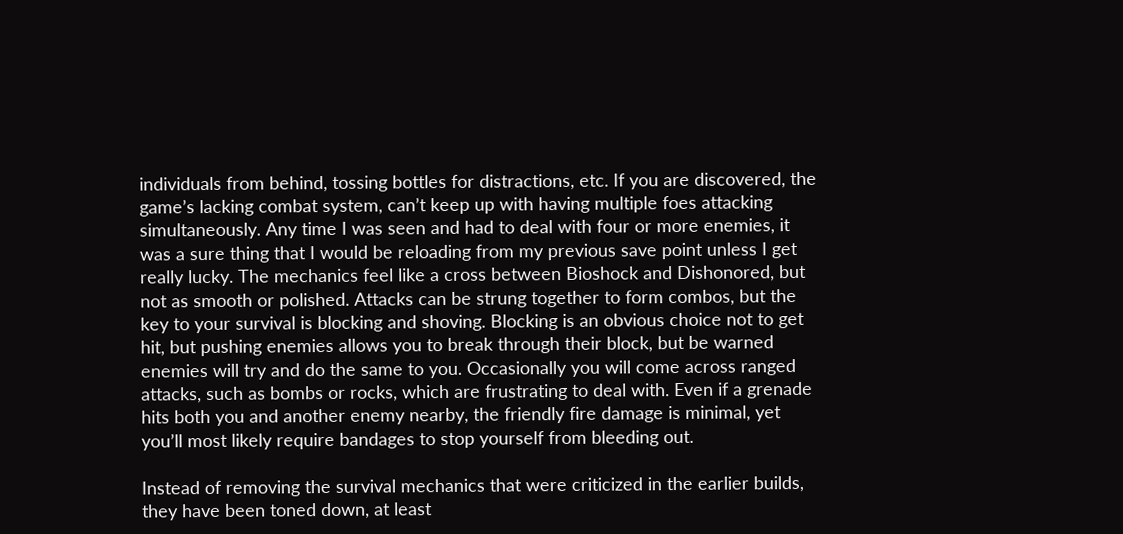individuals from behind, tossing bottles for distractions, etc. If you are discovered, the game’s lacking combat system, can’t keep up with having multiple foes attacking simultaneously. Any time I was seen and had to deal with four or more enemies, it was a sure thing that I would be reloading from my previous save point unless I get really lucky. The mechanics feel like a cross between Bioshock and Dishonored, but not as smooth or polished. Attacks can be strung together to form combos, but the key to your survival is blocking and shoving. Blocking is an obvious choice not to get hit, but pushing enemies allows you to break through their block, but be warned enemies will try and do the same to you. Occasionally you will come across ranged attacks, such as bombs or rocks, which are frustrating to deal with. Even if a grenade hits both you and another enemy nearby, the friendly fire damage is minimal, yet you’ll most likely require bandages to stop yourself from bleeding out.

Instead of removing the survival mechanics that were criticized in the earlier builds, they have been toned down, at least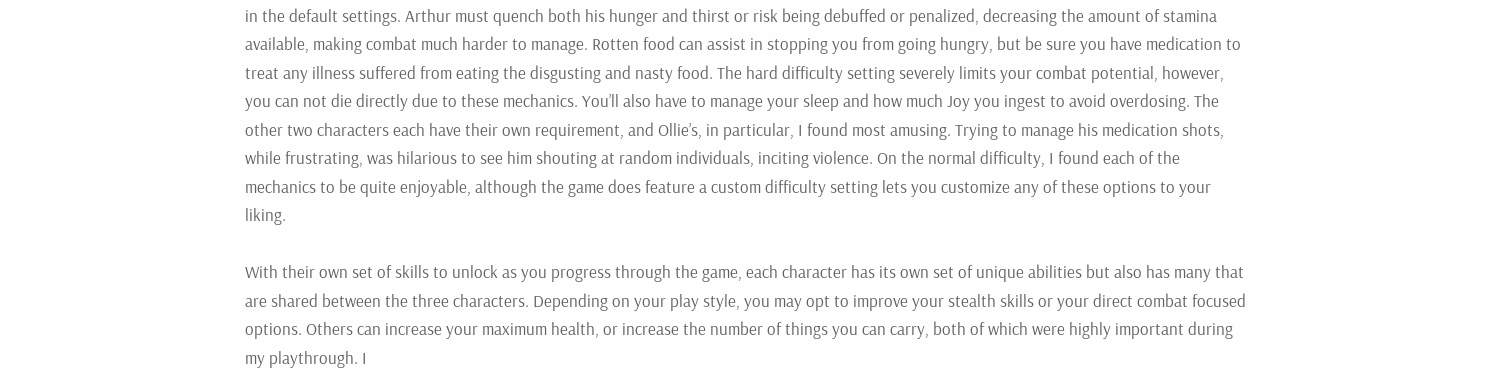in the default settings. Arthur must quench both his hunger and thirst or risk being debuffed or penalized, decreasing the amount of stamina available, making combat much harder to manage. Rotten food can assist in stopping you from going hungry, but be sure you have medication to treat any illness suffered from eating the disgusting and nasty food. The hard difficulty setting severely limits your combat potential, however, you can not die directly due to these mechanics. You’ll also have to manage your sleep and how much Joy you ingest to avoid overdosing. The other two characters each have their own requirement, and Ollie’s, in particular, I found most amusing. Trying to manage his medication shots, while frustrating, was hilarious to see him shouting at random individuals, inciting violence. On the normal difficulty, I found each of the mechanics to be quite enjoyable, although the game does feature a custom difficulty setting lets you customize any of these options to your liking.

With their own set of skills to unlock as you progress through the game, each character has its own set of unique abilities but also has many that are shared between the three characters. Depending on your play style, you may opt to improve your stealth skills or your direct combat focused options. Others can increase your maximum health, or increase the number of things you can carry, both of which were highly important during my playthrough. I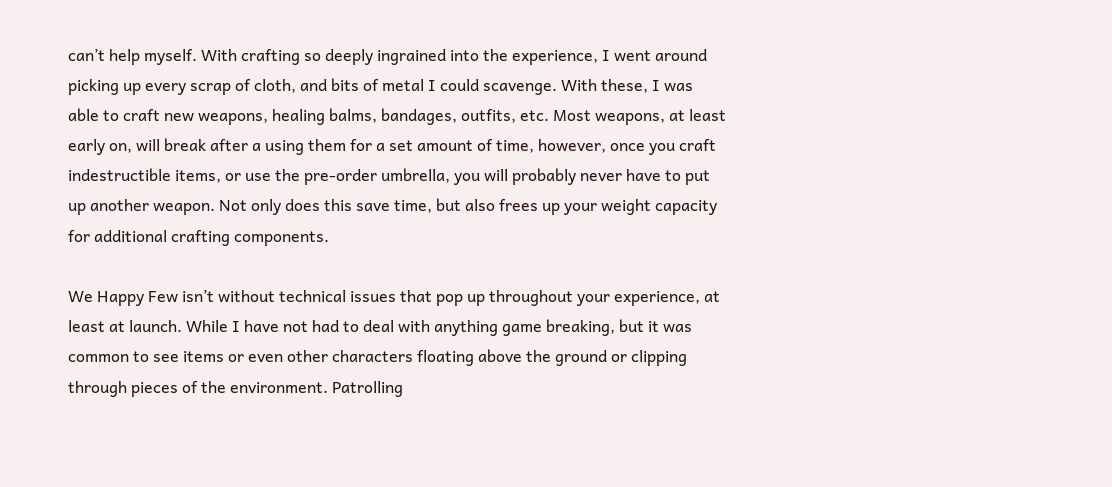can’t help myself. With crafting so deeply ingrained into the experience, I went around picking up every scrap of cloth, and bits of metal I could scavenge. With these, I was able to craft new weapons, healing balms, bandages, outfits, etc. Most weapons, at least early on, will break after a using them for a set amount of time, however, once you craft indestructible items, or use the pre-order umbrella, you will probably never have to put up another weapon. Not only does this save time, but also frees up your weight capacity for additional crafting components.

We Happy Few isn’t without technical issues that pop up throughout your experience, at least at launch. While I have not had to deal with anything game breaking, but it was common to see items or even other characters floating above the ground or clipping through pieces of the environment. Patrolling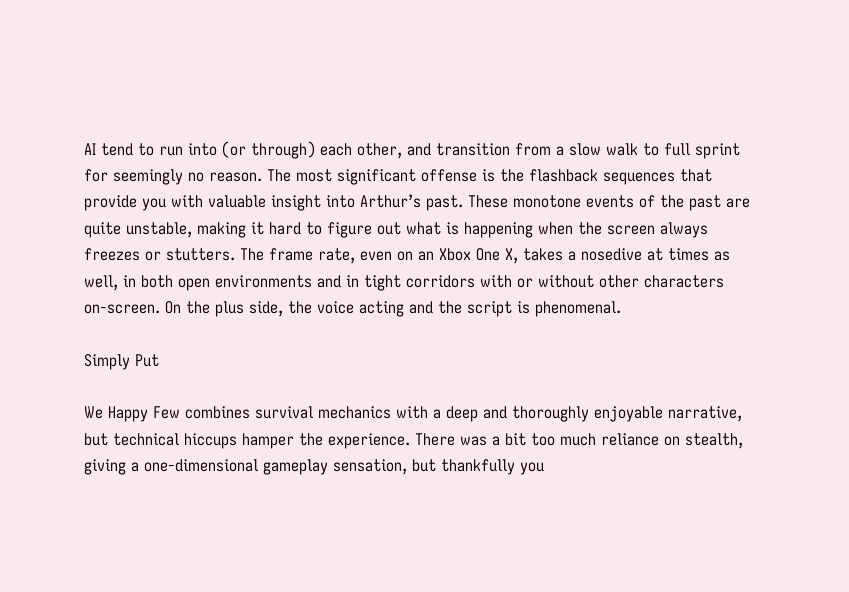AI tend to run into (or through) each other, and transition from a slow walk to full sprint for seemingly no reason. The most significant offense is the flashback sequences that provide you with valuable insight into Arthur’s past. These monotone events of the past are quite unstable, making it hard to figure out what is happening when the screen always freezes or stutters. The frame rate, even on an Xbox One X, takes a nosedive at times as well, in both open environments and in tight corridors with or without other characters on-screen. On the plus side, the voice acting and the script is phenomenal.

Simply Put

We Happy Few combines survival mechanics with a deep and thoroughly enjoyable narrative, but technical hiccups hamper the experience. There was a bit too much reliance on stealth, giving a one-dimensional gameplay sensation, but thankfully you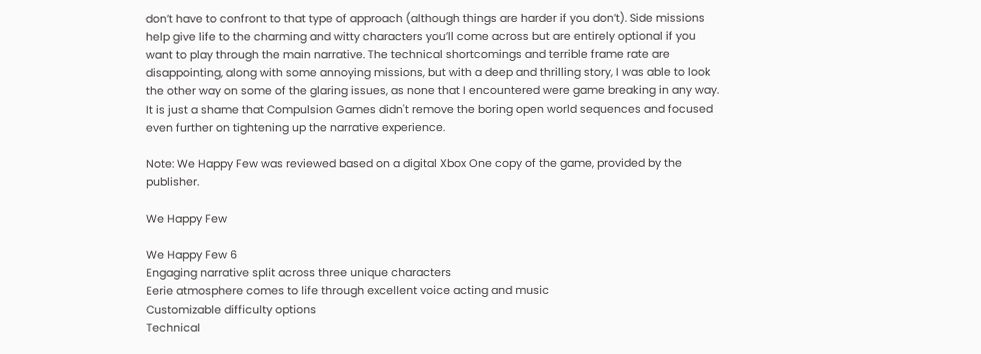don’t have to confront to that type of approach (although things are harder if you don’t). Side missions help give life to the charming and witty characters you’ll come across but are entirely optional if you want to play through the main narrative. The technical shortcomings and terrible frame rate are disappointing, along with some annoying missions, but with a deep and thrilling story, I was able to look the other way on some of the glaring issues, as none that I encountered were game breaking in any way. It is just a shame that Compulsion Games didn't remove the boring open world sequences and focused even further on tightening up the narrative experience.

Note: We Happy Few was reviewed based on a digital Xbox One copy of the game, provided by the publisher.

We Happy Few

We Happy Few 6
Engaging narrative split across three unique characters
Eerie atmosphere comes to life through excellent voice acting and music
Customizable difficulty options
Technical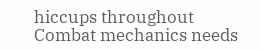hiccups throughout
Combat mechanics needs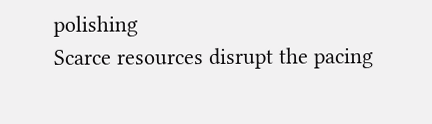polishing
Scarce resources disrupt the pacing